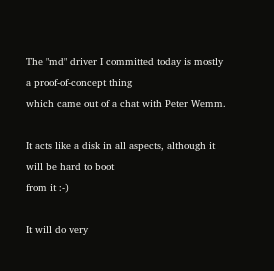The "md" driver I committed today is mostly a proof-of-concept thing
which came out of a chat with Peter Wemm.

It acts like a disk in all aspects, although it will be hard to boot
from it :-)

It will do very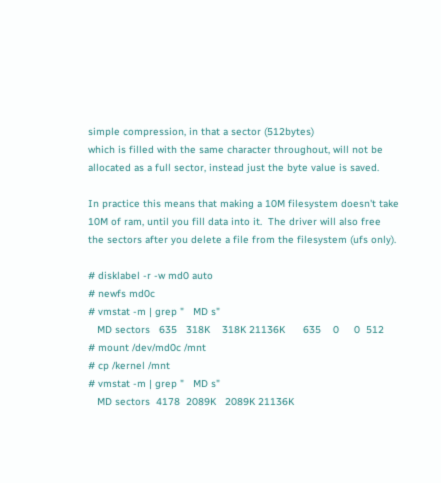simple compression, in that a sector (512bytes)
which is filled with the same character throughout, will not be
allocated as a full sector, instead just the byte value is saved.

In practice this means that making a 10M filesystem doesn't take
10M of ram, until you fill data into it.  The driver will also free
the sectors after you delete a file from the filesystem (ufs only).

# disklabel -r -w md0 auto
# newfs md0c
# vmstat -m | grep "   MD s"
   MD sectors   635   318K    318K 21136K      635    0     0  512
# mount /dev/md0c /mnt
# cp /kernel /mnt
# vmstat -m | grep "   MD s"
   MD sectors  4178  2089K   2089K 21136K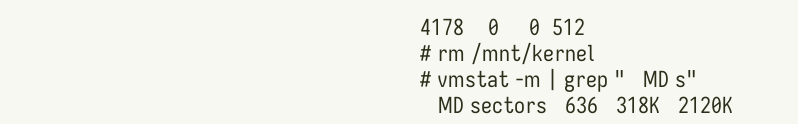4178    0     0  512
# rm /mnt/kernel
# vmstat -m | grep "   MD s"
   MD sectors   636   318K   2120K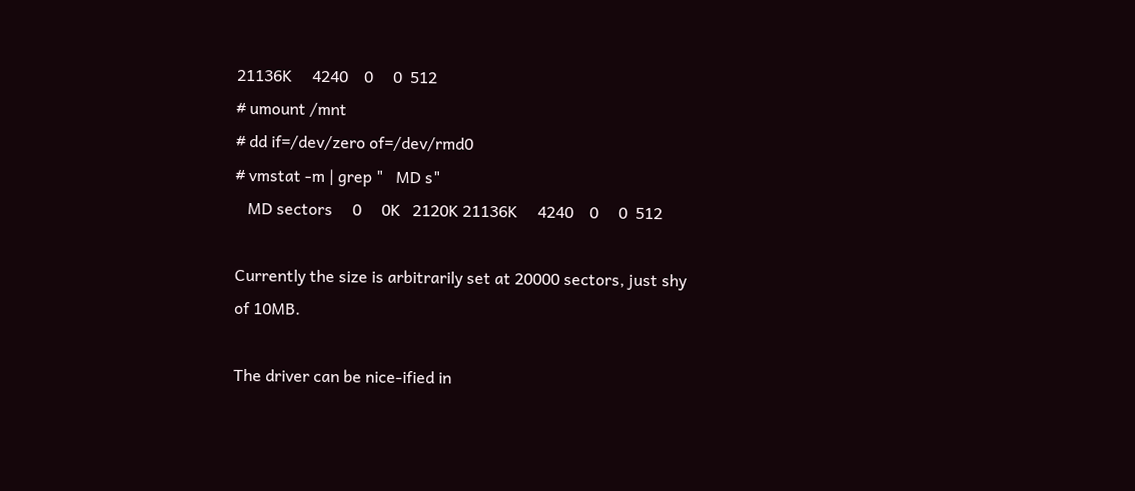21136K     4240    0     0  512
# umount /mnt
# dd if=/dev/zero of=/dev/rmd0
# vmstat -m | grep "   MD s"
   MD sectors     0     0K   2120K 21136K     4240    0     0  512

Currently the size is arbitrarily set at 20000 sectors, just shy
of 10MB.

The driver can be nice-ified in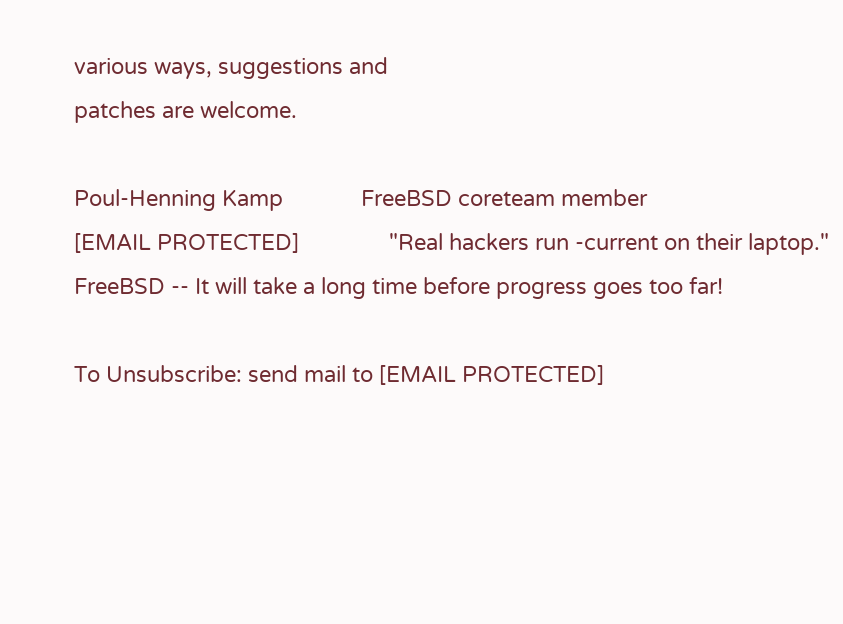various ways, suggestions and
patches are welcome.

Poul-Henning Kamp             FreeBSD coreteam member
[EMAIL PROTECTED]               "Real hackers run -current on their laptop."
FreeBSD -- It will take a long time before progress goes too far!

To Unsubscribe: send mail to [EMAIL PROTECTED]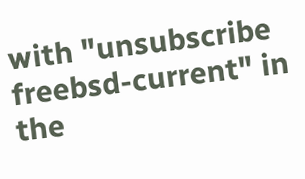with "unsubscribe freebsd-current" in the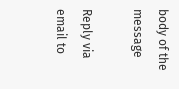body of the message

Reply via email to